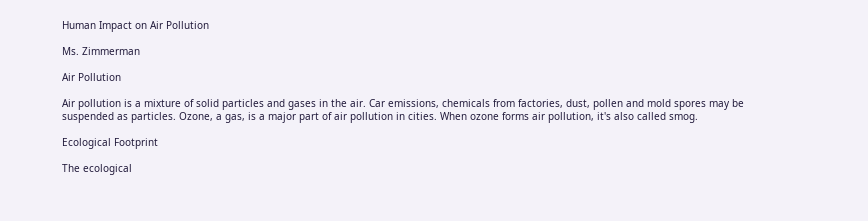Human Impact on Air Pollution

Ms. Zimmerman

Air Pollution

Air pollution is a mixture of solid particles and gases in the air. Car emissions, chemicals from factories, dust, pollen and mold spores may be suspended as particles. Ozone, a gas, is a major part of air pollution in cities. When ozone forms air pollution, it's also called smog.

Ecological Footprint

The ecological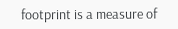footprint is a measure of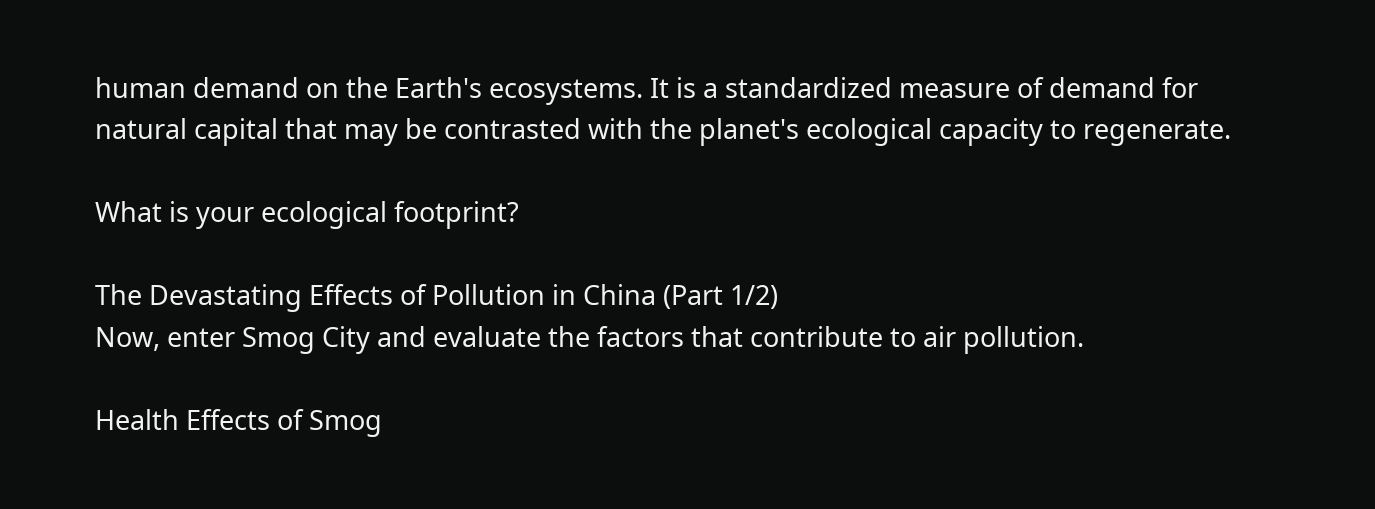human demand on the Earth's ecosystems. It is a standardized measure of demand for natural capital that may be contrasted with the planet's ecological capacity to regenerate.

What is your ecological footprint?

The Devastating Effects of Pollution in China (Part 1/2)
Now, enter Smog City and evaluate the factors that contribute to air pollution.

Health Effects of Smog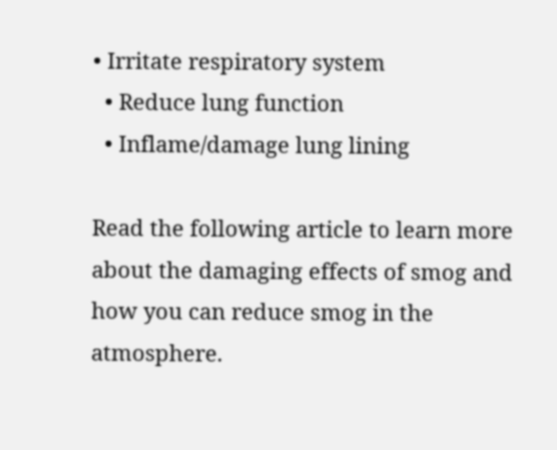• Irritate respiratory system
  • Reduce lung function
  • Inflame/damage lung lining

Read the following article to learn more about the damaging effects of smog and how you can reduce smog in the atmosphere.